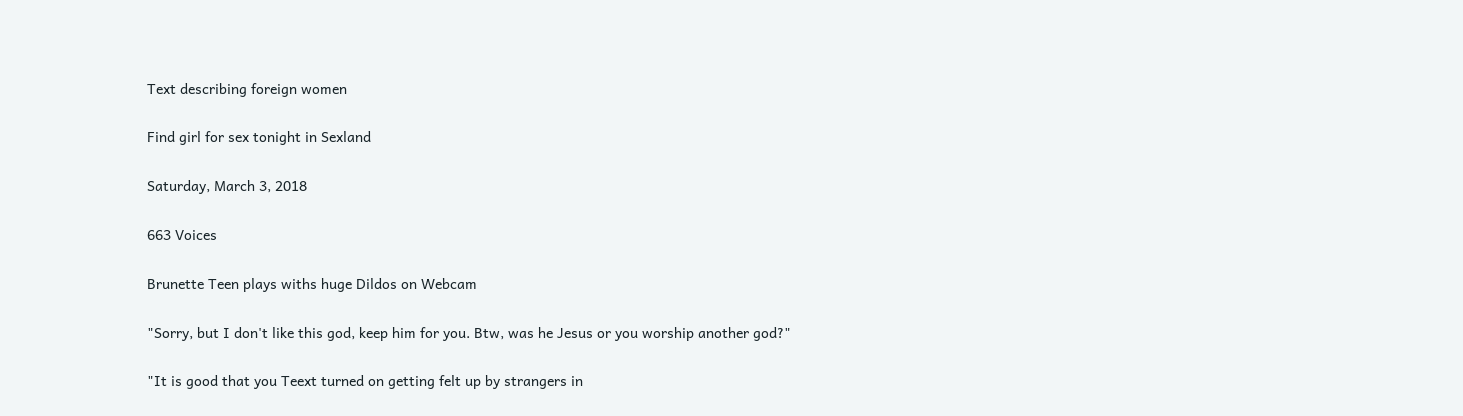Text describing foreign women

Find girl for sex tonight in Sexland

Saturday, March 3, 2018

663 Voices

Brunette Teen plays withs huge Dildos on Webcam

"Sorry, but I don't like this god, keep him for you. Btw, was he Jesus or you worship another god?"

"It is good that you Teext turned on getting felt up by strangers in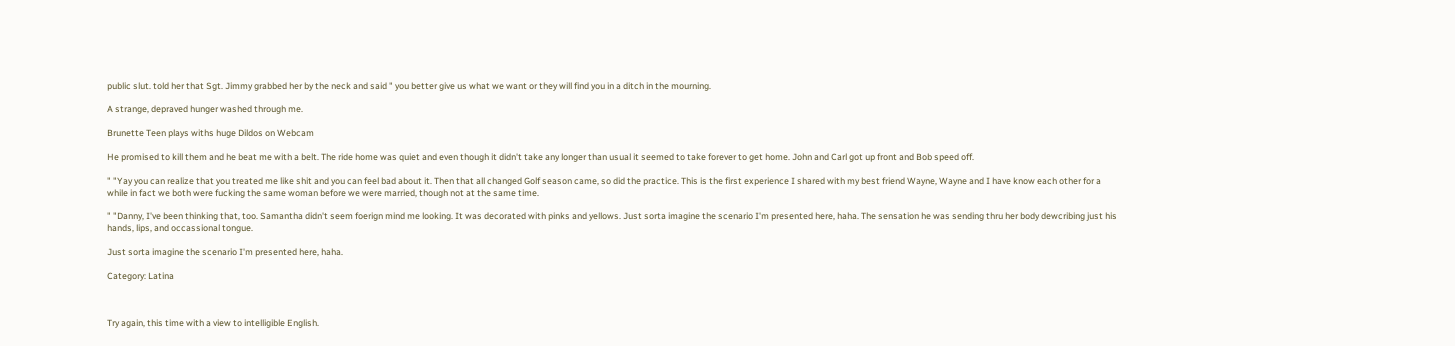public slut. told her that Sgt. Jimmy grabbed her by the neck and said " you better give us what we want or they will find you in a ditch in the mourning.

A strange, depraved hunger washed through me.

Brunette Teen plays withs huge Dildos on Webcam

He promised to kill them and he beat me with a belt. The ride home was quiet and even though it didn't take any longer than usual it seemed to take forever to get home. John and Carl got up front and Bob speed off.

" "Yay you can realize that you treated me like shit and you can feel bad about it. Then that all changed Golf season came, so did the practice. This is the first experience I shared with my best friend Wayne, Wayne and I have know each other for a while in fact we both were fucking the same woman before we were married, though not at the same time.

" "Danny, I've been thinking that, too. Samantha didn't seem foerign mind me looking. It was decorated with pinks and yellows. Just sorta imagine the scenario I'm presented here, haha. The sensation he was sending thru her body dewcribing just his hands, lips, and occassional tongue.

Just sorta imagine the scenario I'm presented here, haha.

Category: Latina



Try again, this time with a view to intelligible English.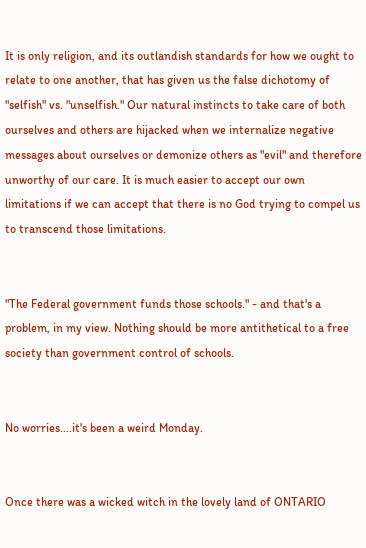It is only religion, and its outlandish standards for how we ought to relate to one another, that has given us the false dichotomy of "selfish" vs. "unselfish." Our natural instincts to take care of both ourselves and others are hijacked when we internalize negative messages about ourselves or demonize others as "evil" and therefore unworthy of our care. It is much easier to accept our own limitations if we can accept that there is no God trying to compel us to transcend those limitations.


"The Federal government funds those schools." - and that's a problem, in my view. Nothing should be more antithetical to a free society than government control of schools.


No worries....it's been a weird Monday.


Once there was a wicked witch in the lovely land of ONTARIO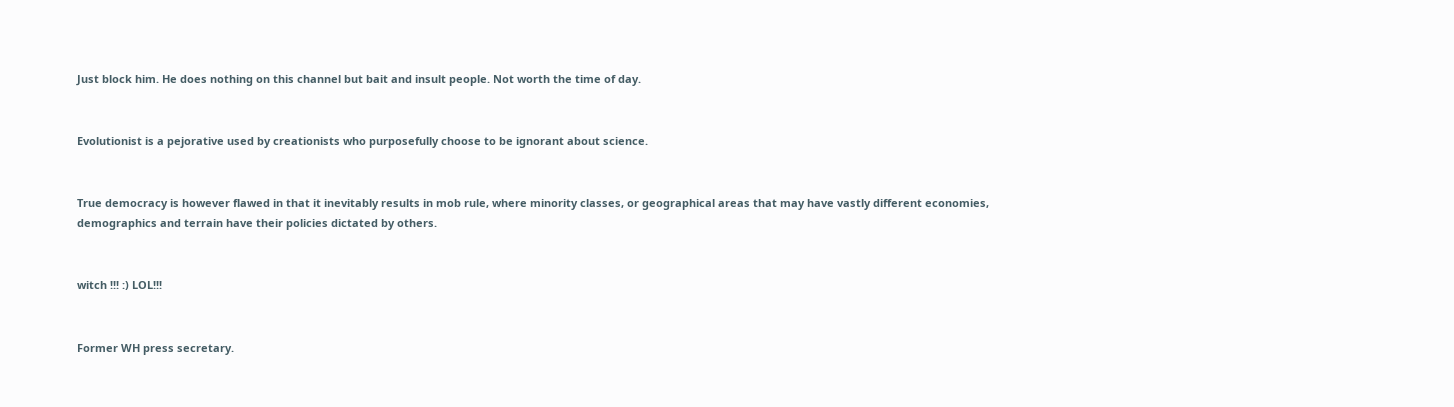Just block him. He does nothing on this channel but bait and insult people. Not worth the time of day.


Evolutionist is a pejorative used by creationists who purposefully choose to be ignorant about science.


True democracy is however flawed in that it inevitably results in mob rule, where minority classes, or geographical areas that may have vastly different economies, demographics and terrain have their policies dictated by others.


witch !!! :) LOL!!!


Former WH press secretary.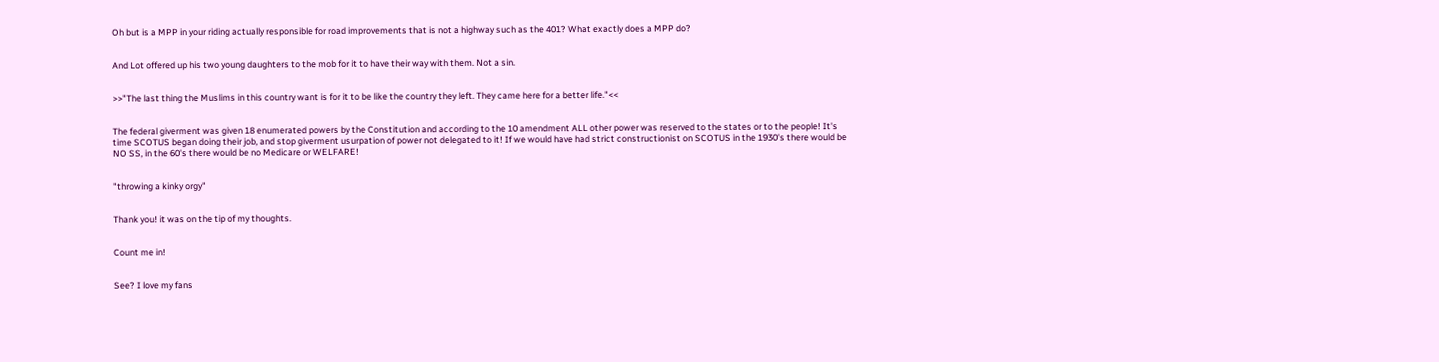Oh but is a MPP in your riding actually responsible for road improvements that is not a highway such as the 401? What exactly does a MPP do?


And Lot offered up his two young daughters to the mob for it to have their way with them. Not a sin.


>>"The last thing the Muslims in this country want is for it to be like the country they left. They came here for a better life."<<


The federal giverment was given 18 enumerated powers by the Constitution and according to the 10 amendment ALL other power was reserved to the states or to the people! It's time SCOTUS began doing their job, and stop giverment usurpation of power not delegated to it! If we would have had strict constructionist on SCOTUS in the 1930's there would be NO SS, in the 60's there would be no Medicare or WELFARE!


"throwing a kinky orgy"


Thank you! it was on the tip of my thoughts.


Count me in!


See? I love my fans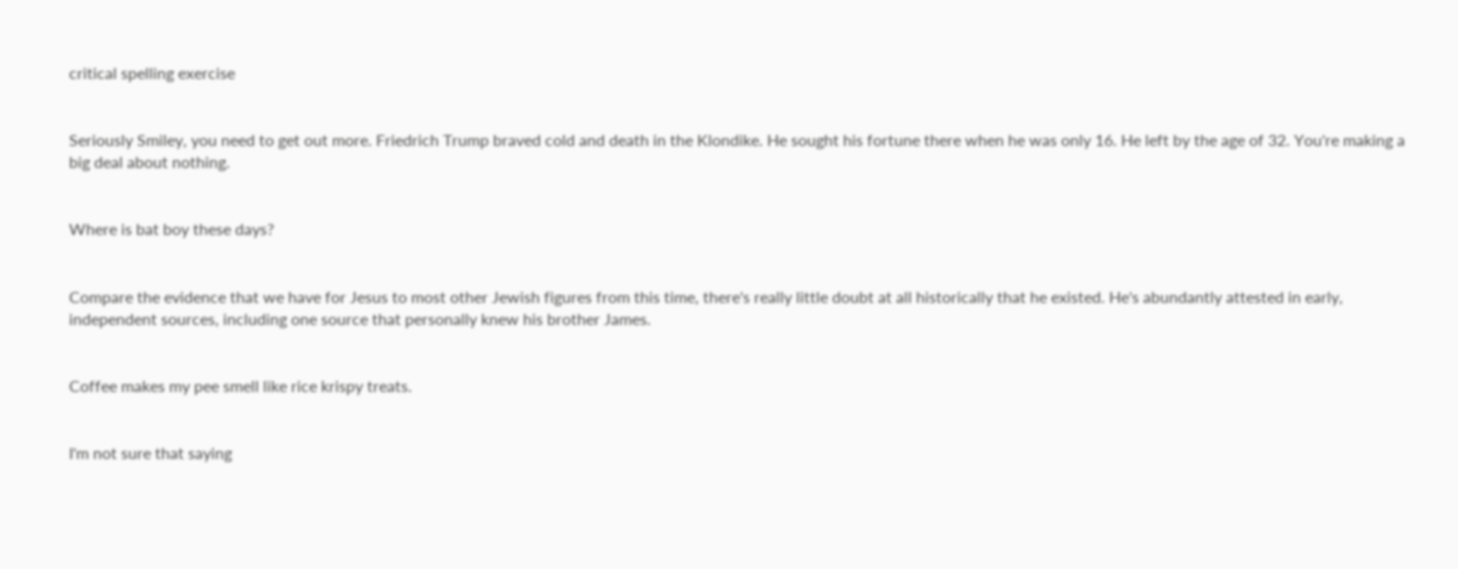critical spelling exercise


Seriously Smiley, you need to get out more. Friedrich Trump braved cold and death in the Klondike. He sought his fortune there when he was only 16. He left by the age of 32. You're making a big deal about nothing.


Where is bat boy these days?


Compare the evidence that we have for Jesus to most other Jewish figures from this time, there's really little doubt at all historically that he existed. He's abundantly attested in early, independent sources, including one source that personally knew his brother James.


Coffee makes my pee smell like rice krispy treats.


I'm not sure that saying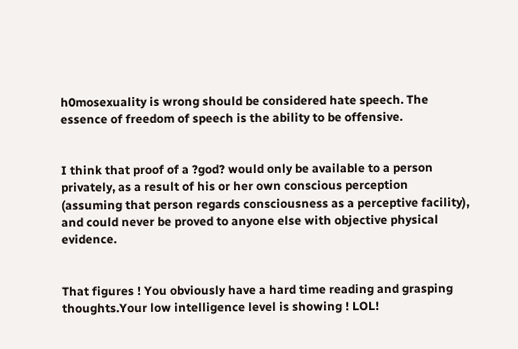h0mosexuality is wrong should be considered hate speech. The essence of freedom of speech is the ability to be offensive.


I think that proof of a ?god? would only be available to a person privately, as a result of his or her own conscious perception (assuming that person regards consciousness as a perceptive facility), and could never be proved to anyone else with objective physical evidence.


That figures ! You obviously have a hard time reading and grasping thoughts.Your low intelligence level is showing ! LOL!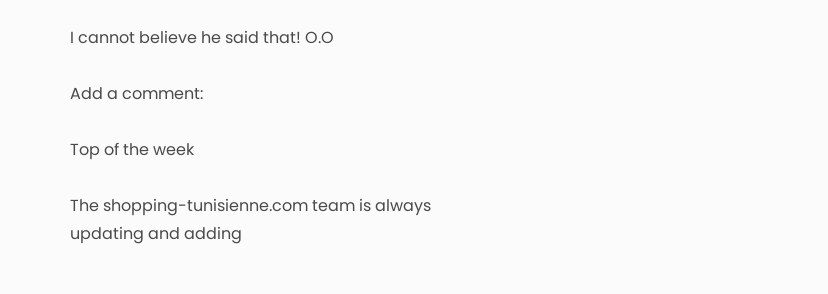I cannot believe he said that! O.O

Add a comment:

Top of the week

The shopping-tunisienne.com team is always updating and adding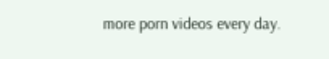more porn videos every day.